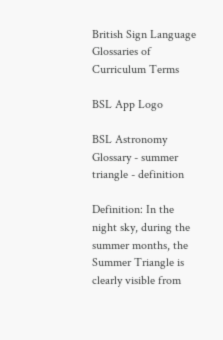British Sign Language Glossaries of Curriculum Terms

BSL App Logo

BSL Astronomy Glossary - summer triangle - definition

Definition: In the night sky, during the summer months, the Summer Triangle is clearly visible from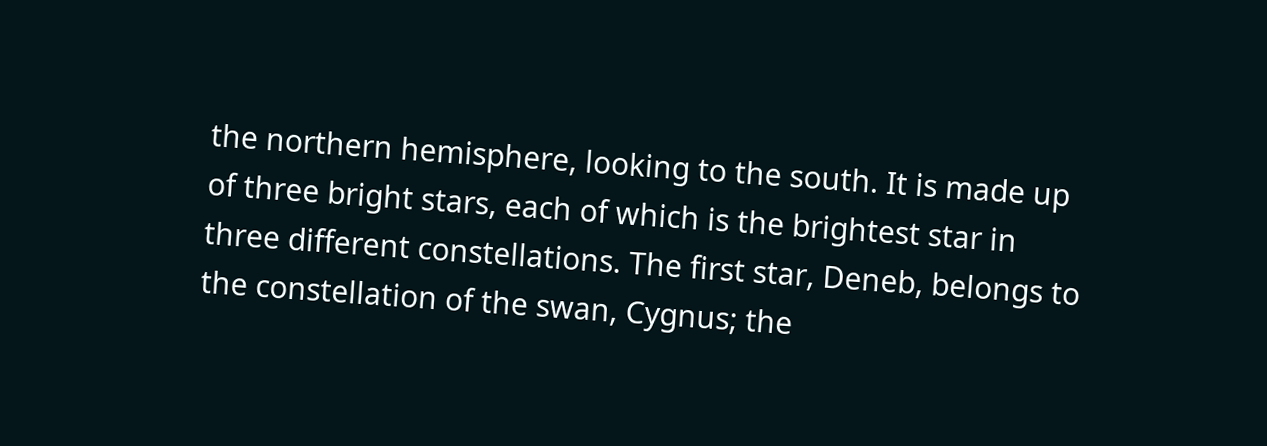the northern hemisphere, looking to the south. It is made up of three bright stars, each of which is the brightest star in three different constellations. The first star, Deneb, belongs to the constellation of the swan, Cygnus; the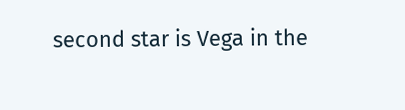second star is Vega in the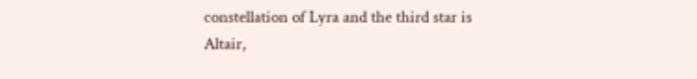constellation of Lyra and the third star is Altair,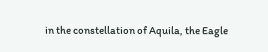in the constellation of Aquila, the Eagle